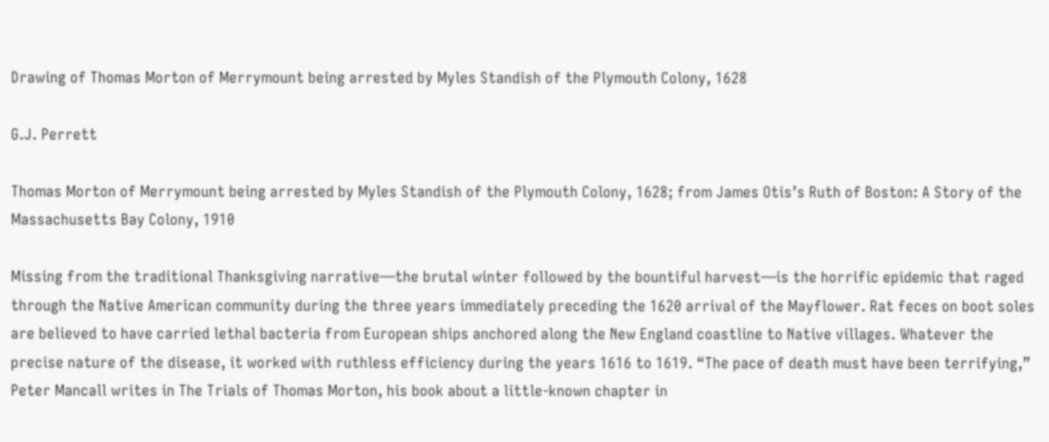Drawing of Thomas Morton of Merrymount being arrested by Myles Standish of the Plymouth Colony, 1628

G.J. Perrett

Thomas Morton of Merrymount being arrested by Myles Standish of the Plymouth Colony, 1628; from James Otis’s Ruth of Boston: A Story of the Massachusetts Bay Colony, 1910

Missing from the traditional Thanksgiving narrative—the brutal winter followed by the bountiful harvest—is the horrific epidemic that raged through the Native American community during the three years immediately preceding the 1620 arrival of the Mayflower. Rat feces on boot soles are believed to have carried lethal bacteria from European ships anchored along the New England coastline to Native villages. Whatever the precise nature of the disease, it worked with ruthless efficiency during the years 1616 to 1619. “The pace of death must have been terrifying,” Peter Mancall writes in The Trials of Thomas Morton, his book about a little-known chapter in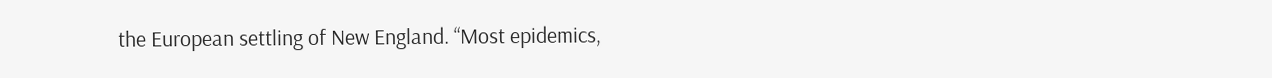the European settling of New England. “Most epidemics,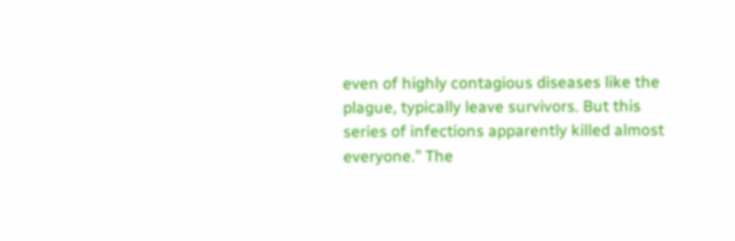even of highly contagious diseases like the plague, typically leave survivors. But this series of infections apparently killed almost everyone.” The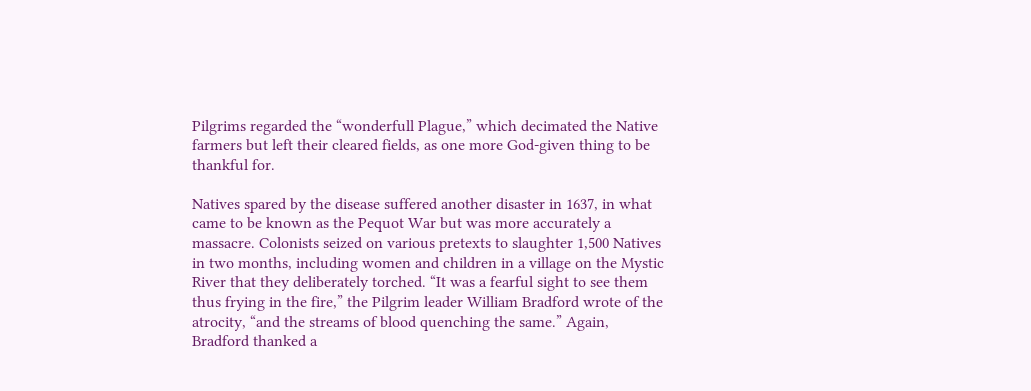Pilgrims regarded the “wonderfull Plague,” which decimated the Native farmers but left their cleared fields, as one more God-given thing to be thankful for.

Natives spared by the disease suffered another disaster in 1637, in what came to be known as the Pequot War but was more accurately a massacre. Colonists seized on various pretexts to slaughter 1,500 Natives in two months, including women and children in a village on the Mystic River that they deliberately torched. “It was a fearful sight to see them thus frying in the fire,” the Pilgrim leader William Bradford wrote of the atrocity, “and the streams of blood quenching the same.” Again, Bradford thanked a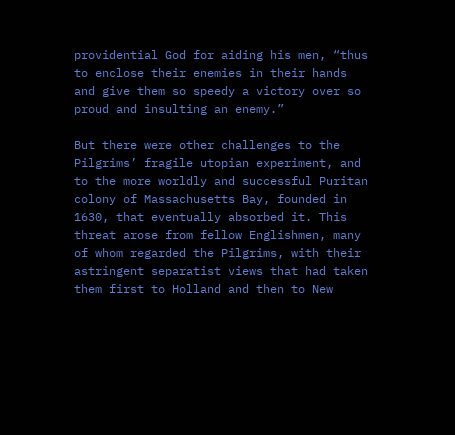providential God for aiding his men, “thus to enclose their enemies in their hands and give them so speedy a victory over so proud and insulting an enemy.”

But there were other challenges to the Pilgrims’ fragile utopian experiment, and to the more worldly and successful Puritan colony of Massachusetts Bay, founded in 1630, that eventually absorbed it. This threat arose from fellow Englishmen, many of whom regarded the Pilgrims, with their astringent separatist views that had taken them first to Holland and then to New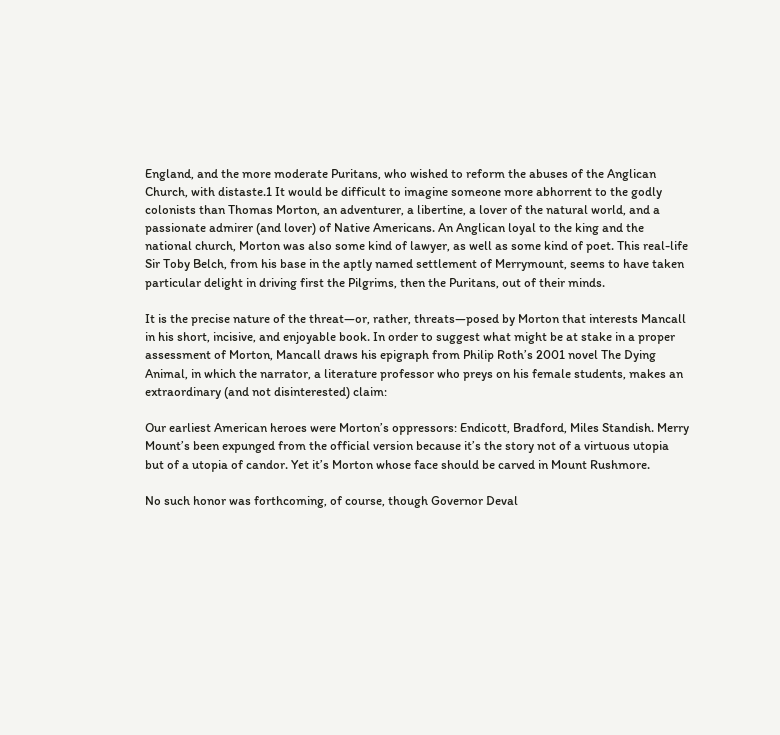England, and the more moderate Puritans, who wished to reform the abuses of the Anglican Church, with distaste.1 It would be difficult to imagine someone more abhorrent to the godly colonists than Thomas Morton, an adventurer, a libertine, a lover of the natural world, and a passionate admirer (and lover) of Native Americans. An Anglican loyal to the king and the national church, Morton was also some kind of lawyer, as well as some kind of poet. This real-life Sir Toby Belch, from his base in the aptly named settlement of Merrymount, seems to have taken particular delight in driving first the Pilgrims, then the Puritans, out of their minds.

It is the precise nature of the threat—or, rather, threats—posed by Morton that interests Mancall in his short, incisive, and enjoyable book. In order to suggest what might be at stake in a proper assessment of Morton, Mancall draws his epigraph from Philip Roth’s 2001 novel The Dying Animal, in which the narrator, a literature professor who preys on his female students, makes an extraordinary (and not disinterested) claim:

Our earliest American heroes were Morton’s oppressors: Endicott, Bradford, Miles Standish. Merry Mount’s been expunged from the official version because it’s the story not of a virtuous utopia but of a utopia of candor. Yet it’s Morton whose face should be carved in Mount Rushmore.

No such honor was forthcoming, of course, though Governor Deval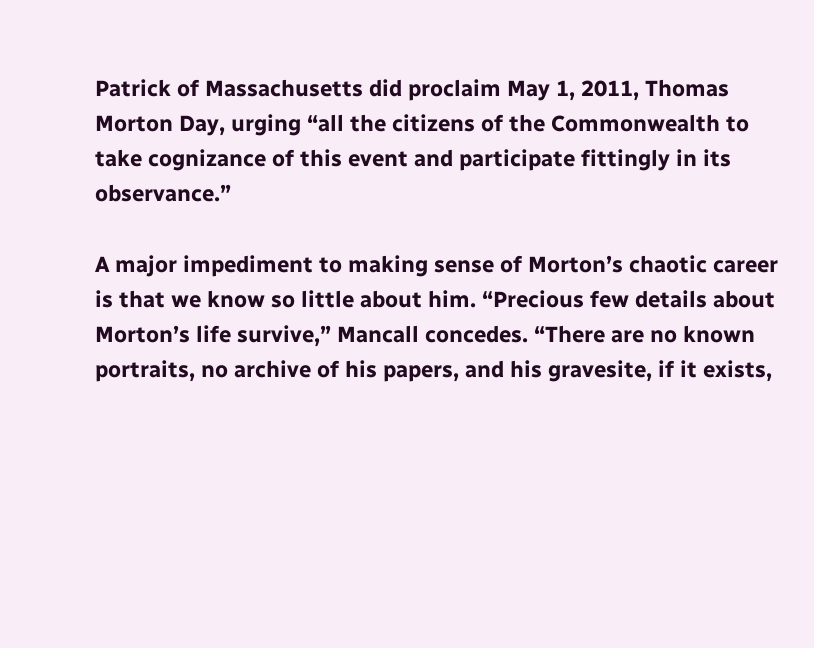Patrick of Massachusetts did proclaim May 1, 2011, Thomas Morton Day, urging “all the citizens of the Commonwealth to take cognizance of this event and participate fittingly in its observance.”

A major impediment to making sense of Morton’s chaotic career is that we know so little about him. “Precious few details about Morton’s life survive,” Mancall concedes. “There are no known portraits, no archive of his papers, and his gravesite, if it exists,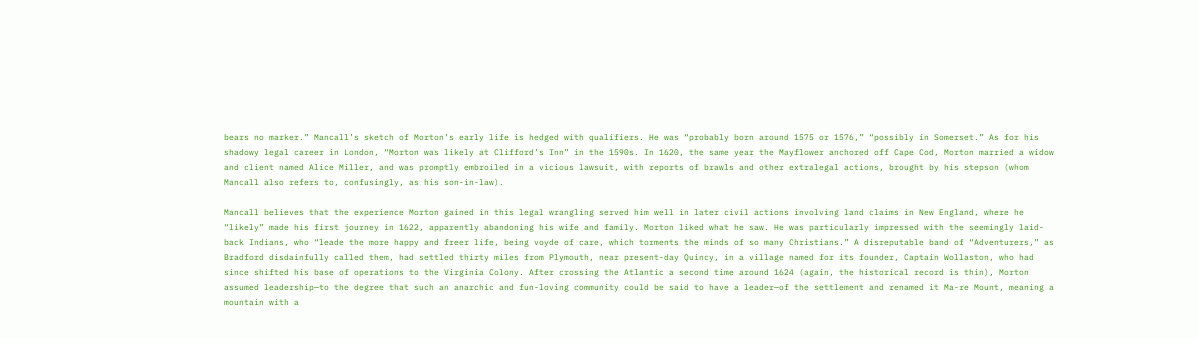bears no marker.” Mancall’s sketch of Morton’s early life is hedged with qualifiers. He was “probably born around 1575 or 1576,” “possibly in Somerset.” As for his shadowy legal career in London, “Morton was likely at Clifford’s Inn” in the 1590s. In 1620, the same year the Mayflower anchored off Cape Cod, Morton married a widow and client named Alice Miller, and was promptly embroiled in a vicious lawsuit, with reports of brawls and other extralegal actions, brought by his stepson (whom Mancall also refers to, confusingly, as his son-in-law).

Mancall believes that the experience Morton gained in this legal wrangling served him well in later civil actions involving land claims in New England, where he “likely” made his first journey in 1622, apparently abandoning his wife and family. Morton liked what he saw. He was particularly impressed with the seemingly laid-back Indians, who “leade the more happy and freer life, being voyde of care, which torments the minds of so many Christians.” A disreputable band of “Adventurers,” as Bradford disdainfully called them, had settled thirty miles from Plymouth, near present-day Quincy, in a village named for its founder, Captain Wollaston, who had since shifted his base of operations to the Virginia Colony. After crossing the Atlantic a second time around 1624 (again, the historical record is thin), Morton assumed leadership—to the degree that such an anarchic and fun-loving community could be said to have a leader—of the settlement and renamed it Ma-re Mount, meaning a mountain with a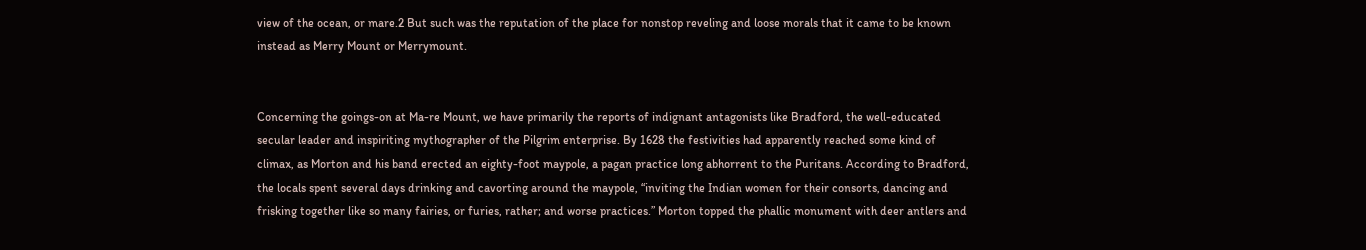view of the ocean, or mare.2 But such was the reputation of the place for nonstop reveling and loose morals that it came to be known instead as Merry Mount or Merrymount.


Concerning the goings-on at Ma-re Mount, we have primarily the reports of indignant antagonists like Bradford, the well-educated secular leader and inspiriting mythographer of the Pilgrim enterprise. By 1628 the festivities had apparently reached some kind of climax, as Morton and his band erected an eighty-foot maypole, a pagan practice long abhorrent to the Puritans. According to Bradford, the locals spent several days drinking and cavorting around the maypole, “inviting the Indian women for their consorts, dancing and frisking together like so many fairies, or furies, rather; and worse practices.” Morton topped the phallic monument with deer antlers and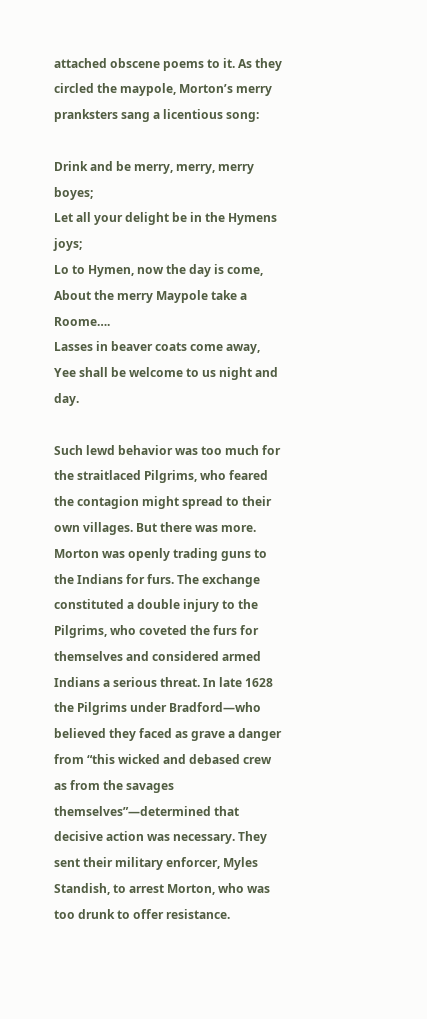attached obscene poems to it. As they circled the maypole, Morton’s merry pranksters sang a licentious song:

Drink and be merry, merry, merry boyes;
Let all your delight be in the Hymens joys;
Lo to Hymen, now the day is come,
About the merry Maypole take a Roome….
Lasses in beaver coats come away,
Yee shall be welcome to us night and day.

Such lewd behavior was too much for the straitlaced Pilgrims, who feared the contagion might spread to their own villages. But there was more. Morton was openly trading guns to the Indians for furs. The exchange constituted a double injury to the Pilgrims, who coveted the furs for themselves and considered armed Indians a serious threat. In late 1628 the Pilgrims under Bradford—who believed they faced as grave a danger from “this wicked and debased crew as from the savages themselves”—determined that decisive action was necessary. They sent their military enforcer, Myles Standish, to arrest Morton, who was too drunk to offer resistance.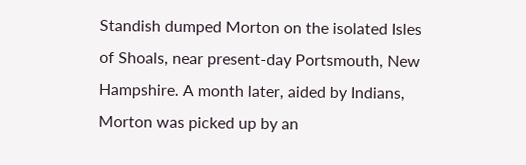Standish dumped Morton on the isolated Isles of Shoals, near present-day Portsmouth, New Hampshire. A month later, aided by Indians, Morton was picked up by an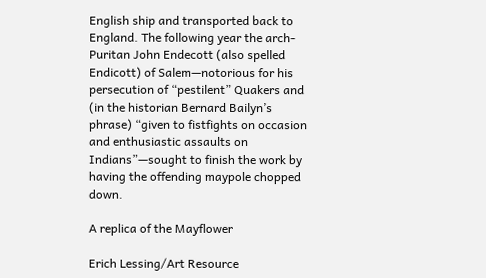English ship and transported back to England. The following year the arch-Puritan John Endecott (also spelled Endicott) of Salem—notorious for his persecution of “pestilent” Quakers and (in the historian Bernard Bailyn’s phrase) “given to fistfights on occasion and enthusiastic assaults on Indians”—sought to finish the work by having the offending maypole chopped down.

A replica of the Mayflower

Erich Lessing/Art Resource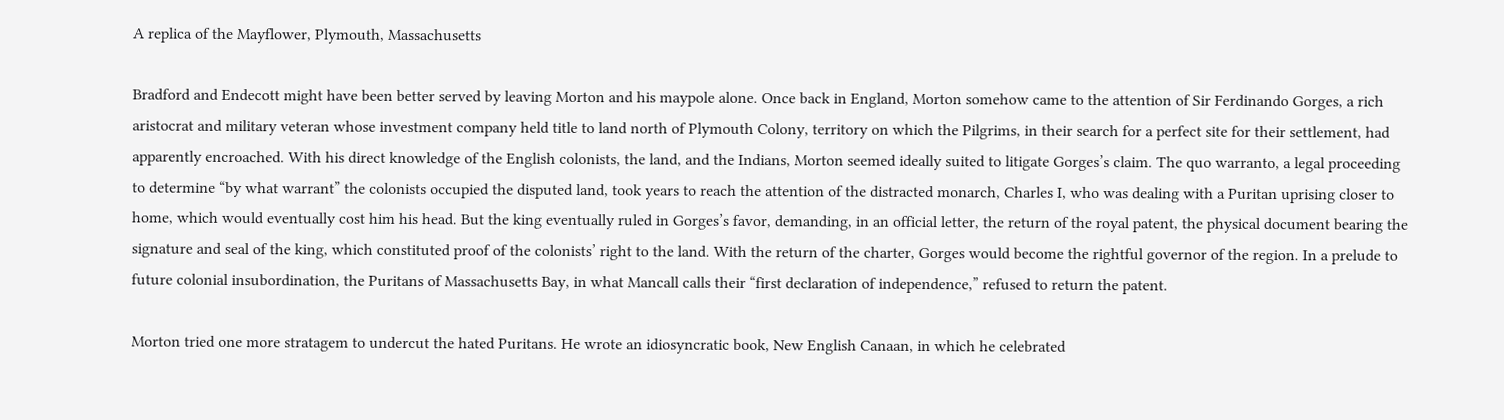A replica of the Mayflower, Plymouth, Massachusetts

Bradford and Endecott might have been better served by leaving Morton and his maypole alone. Once back in England, Morton somehow came to the attention of Sir Ferdinando Gorges, a rich aristocrat and military veteran whose investment company held title to land north of Plymouth Colony, territory on which the Pilgrims, in their search for a perfect site for their settlement, had apparently encroached. With his direct knowledge of the English colonists, the land, and the Indians, Morton seemed ideally suited to litigate Gorges’s claim. The quo warranto, a legal proceeding to determine “by what warrant” the colonists occupied the disputed land, took years to reach the attention of the distracted monarch, Charles I, who was dealing with a Puritan uprising closer to home, which would eventually cost him his head. But the king eventually ruled in Gorges’s favor, demanding, in an official letter, the return of the royal patent, the physical document bearing the signature and seal of the king, which constituted proof of the colonists’ right to the land. With the return of the charter, Gorges would become the rightful governor of the region. In a prelude to future colonial insubordination, the Puritans of Massachusetts Bay, in what Mancall calls their “first declaration of independence,” refused to return the patent.

Morton tried one more stratagem to undercut the hated Puritans. He wrote an idiosyncratic book, New English Canaan, in which he celebrated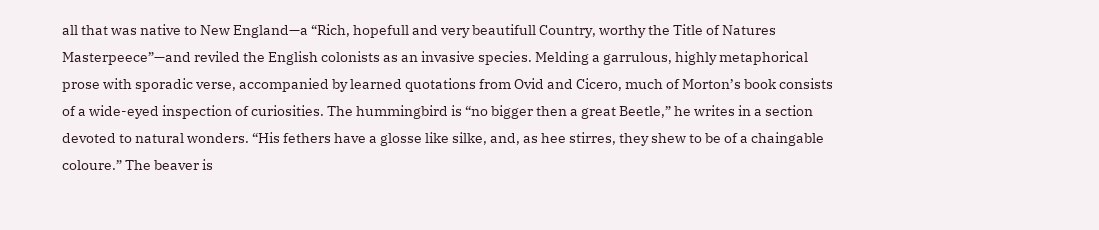all that was native to New England—a “Rich, hopefull and very beautifull Country, worthy the Title of Natures Masterpeece”—and reviled the English colonists as an invasive species. Melding a garrulous, highly metaphorical prose with sporadic verse, accompanied by learned quotations from Ovid and Cicero, much of Morton’s book consists of a wide-eyed inspection of curiosities. The hummingbird is “no bigger then a great Beetle,” he writes in a section devoted to natural wonders. “His fethers have a glosse like silke, and, as hee stirres, they shew to be of a chaingable coloure.” The beaver is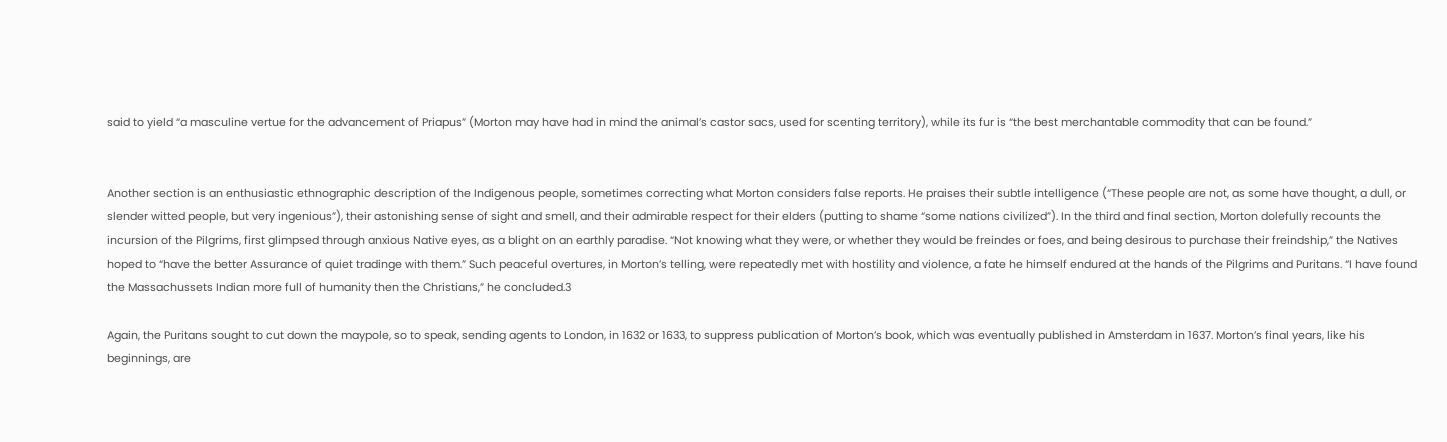said to yield “a masculine vertue for the advancement of Priapus” (Morton may have had in mind the animal’s castor sacs, used for scenting territory), while its fur is “the best merchantable commodity that can be found.”


Another section is an enthusiastic ethnographic description of the Indigenous people, sometimes correcting what Morton considers false reports. He praises their subtle intelligence (“These people are not, as some have thought, a dull, or slender witted people, but very ingenious”), their astonishing sense of sight and smell, and their admirable respect for their elders (putting to shame “some nations civilized”). In the third and final section, Morton dolefully recounts the incursion of the Pilgrims, first glimpsed through anxious Native eyes, as a blight on an earthly paradise. “Not knowing what they were, or whether they would be freindes or foes, and being desirous to purchase their freindship,” the Natives hoped to “have the better Assurance of quiet tradinge with them.” Such peaceful overtures, in Morton’s telling, were repeatedly met with hostility and violence, a fate he himself endured at the hands of the Pilgrims and Puritans. “I have found the Massachussets Indian more full of humanity then the Christians,” he concluded.3

Again, the Puritans sought to cut down the maypole, so to speak, sending agents to London, in 1632 or 1633, to suppress publication of Morton’s book, which was eventually published in Amsterdam in 1637. Morton’s final years, like his beginnings, are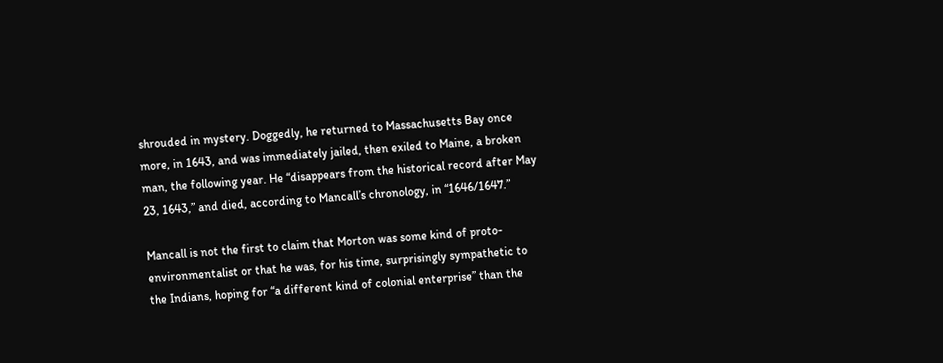shrouded in mystery. Doggedly, he returned to Massachusetts Bay once more, in 1643, and was immediately jailed, then exiled to Maine, a broken man, the following year. He “disappears from the historical record after May 23, 1643,” and died, according to Mancall’s chronology, in “1646/1647.”

Mancall is not the first to claim that Morton was some kind of proto-environmentalist or that he was, for his time, surprisingly sympathetic to the Indians, hoping for “a different kind of colonial enterprise” than the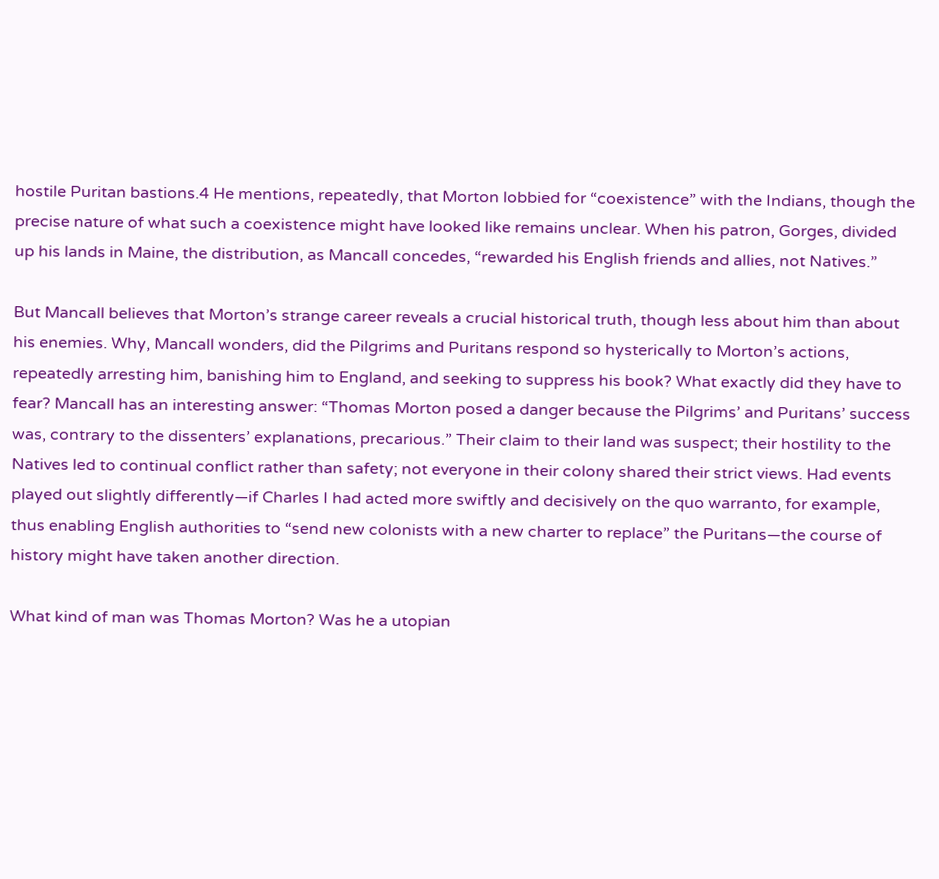hostile Puritan bastions.4 He mentions, repeatedly, that Morton lobbied for “coexistence” with the Indians, though the precise nature of what such a coexistence might have looked like remains unclear. When his patron, Gorges, divided up his lands in Maine, the distribution, as Mancall concedes, “rewarded his English friends and allies, not Natives.”

But Mancall believes that Morton’s strange career reveals a crucial historical truth, though less about him than about his enemies. Why, Mancall wonders, did the Pilgrims and Puritans respond so hysterically to Morton’s actions, repeatedly arresting him, banishing him to England, and seeking to suppress his book? What exactly did they have to fear? Mancall has an interesting answer: “Thomas Morton posed a danger because the Pilgrims’ and Puritans’ success was, contrary to the dissenters’ explanations, precarious.” Their claim to their land was suspect; their hostility to the Natives led to continual conflict rather than safety; not everyone in their colony shared their strict views. Had events played out slightly differently—if Charles I had acted more swiftly and decisively on the quo warranto, for example, thus enabling English authorities to “send new colonists with a new charter to replace” the Puritans—the course of history might have taken another direction.

What kind of man was Thomas Morton? Was he a utopian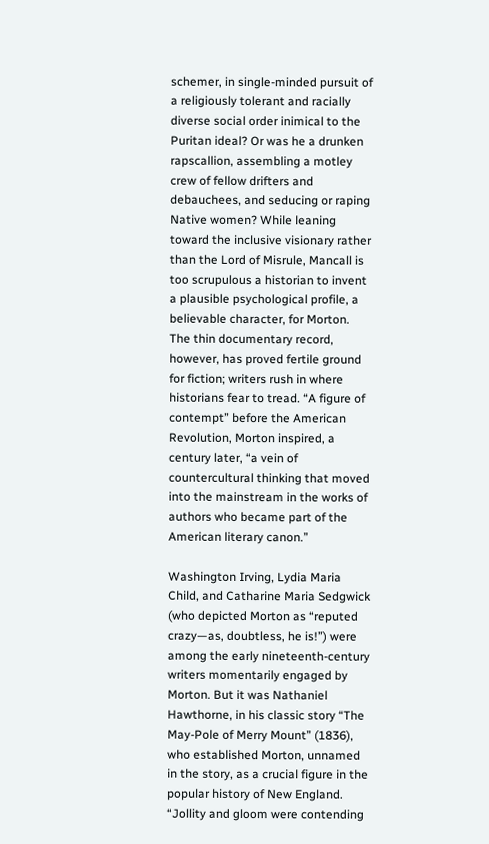schemer, in single-minded pursuit of a religiously tolerant and racially diverse social order inimical to the Puritan ideal? Or was he a drunken rapscallion, assembling a motley crew of fellow drifters and debauchees, and seducing or raping Native women? While leaning toward the inclusive visionary rather than the Lord of Misrule, Mancall is too scrupulous a historian to invent a plausible psychological profile, a believable character, for Morton. The thin documentary record, however, has proved fertile ground for fiction; writers rush in where historians fear to tread. “A figure of contempt” before the American Revolution, Morton inspired, a century later, “a vein of countercultural thinking that moved into the mainstream in the works of authors who became part of the American literary canon.”

Washington Irving, Lydia Maria Child, and Catharine Maria Sedgwick (who depicted Morton as “reputed crazy—as, doubtless, he is!”) were among the early nineteenth-century writers momentarily engaged by Morton. But it was Nathaniel Hawthorne, in his classic story “The May-Pole of Merry Mount” (1836), who established Morton, unnamed in the story, as a crucial figure in the popular history of New England. “Jollity and gloom were contending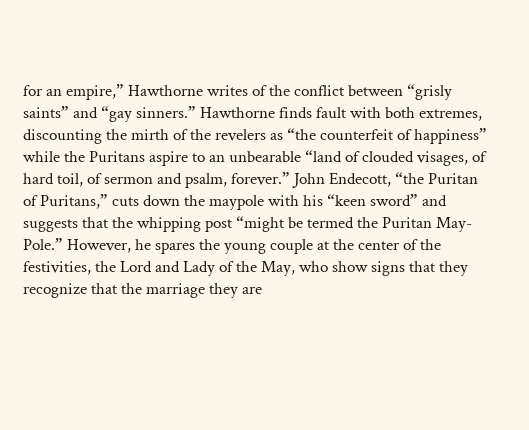for an empire,” Hawthorne writes of the conflict between “grisly saints” and “gay sinners.” Hawthorne finds fault with both extremes, discounting the mirth of the revelers as “the counterfeit of happiness” while the Puritans aspire to an unbearable “land of clouded visages, of hard toil, of sermon and psalm, forever.” John Endecott, “the Puritan of Puritans,” cuts down the maypole with his “keen sword” and suggests that the whipping post “might be termed the Puritan May-Pole.” However, he spares the young couple at the center of the festivities, the Lord and Lady of the May, who show signs that they recognize that the marriage they are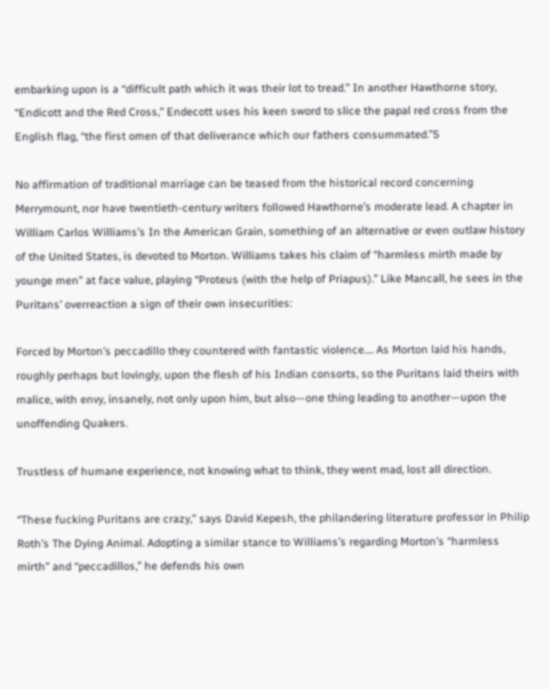embarking upon is a “difficult path which it was their lot to tread.” In another Hawthorne story, “Endicott and the Red Cross,” Endecott uses his keen sword to slice the papal red cross from the English flag, “the first omen of that deliverance which our fathers consummated.”5

No affirmation of traditional marriage can be teased from the historical record concerning Merrymount, nor have twentieth-century writers followed Hawthorne’s moderate lead. A chapter in William Carlos Williams’s In the American Grain, something of an alternative or even outlaw history of the United States, is devoted to Morton. Williams takes his claim of “harmless mirth made by younge men” at face value, playing “Proteus (with the help of Priapus).” Like Mancall, he sees in the Puritans’ overreaction a sign of their own insecurities:

Forced by Morton’s peccadillo they countered with fantastic violence…. As Morton laid his hands, roughly perhaps but lovingly, upon the flesh of his Indian consorts, so the Puritans laid theirs with malice, with envy, insanely, not only upon him, but also—one thing leading to another—upon the unoffending Quakers.

Trustless of humane experience, not knowing what to think, they went mad, lost all direction.

“These fucking Puritans are crazy,” says David Kepesh, the philandering literature professor in Philip Roth’s The Dying Animal. Adopting a similar stance to Williams’s regarding Morton’s “harmless mirth” and “peccadillos,” he defends his own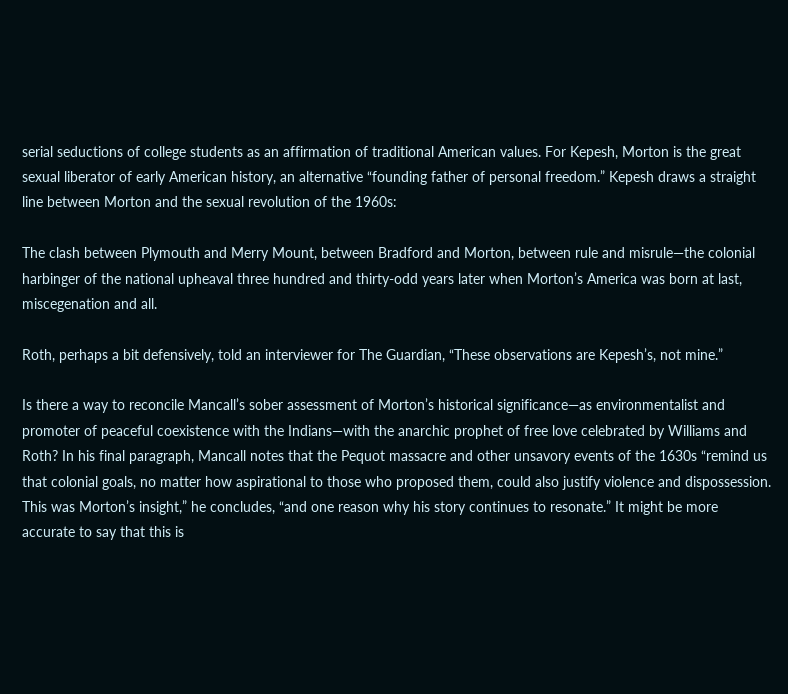serial seductions of college students as an affirmation of traditional American values. For Kepesh, Morton is the great sexual liberator of early American history, an alternative “founding father of personal freedom.” Kepesh draws a straight line between Morton and the sexual revolution of the 1960s:

The clash between Plymouth and Merry Mount, between Bradford and Morton, between rule and misrule—the colonial harbinger of the national upheaval three hundred and thirty-odd years later when Morton’s America was born at last, miscegenation and all.

Roth, perhaps a bit defensively, told an interviewer for The Guardian, “These observations are Kepesh’s, not mine.”

Is there a way to reconcile Mancall’s sober assessment of Morton’s historical significance—as environmentalist and promoter of peaceful coexistence with the Indians—with the anarchic prophet of free love celebrated by Williams and Roth? In his final paragraph, Mancall notes that the Pequot massacre and other unsavory events of the 1630s “remind us that colonial goals, no matter how aspirational to those who proposed them, could also justify violence and dispossession. This was Morton’s insight,” he concludes, “and one reason why his story continues to resonate.” It might be more accurate to say that this is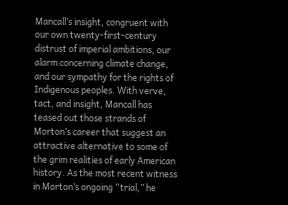Mancall’s insight, congruent with our own twenty-first-century distrust of imperial ambitions, our alarm concerning climate change, and our sympathy for the rights of Indigenous peoples. With verve, tact, and insight, Mancall has teased out those strands of Morton’s career that suggest an attractive alternative to some of the grim realities of early American history. As the most recent witness in Morton’s ongoing “trial,” he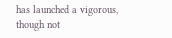has launched a vigorous, though not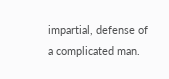impartial, defense of a complicated man.